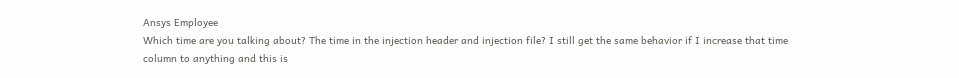Ansys Employee
Which time are you talking about? The time in the injection header and injection file? I still get the same behavior if I increase that time column to anything and this is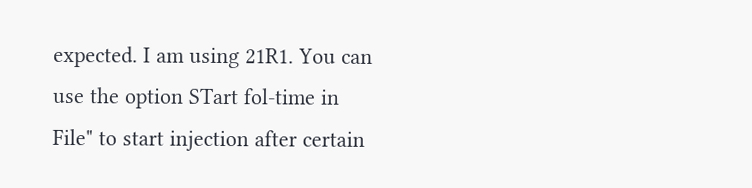expected. I am using 21R1. You can use the option STart fol-time in File" to start injection after certain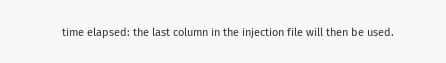time elapsed: the last column in the injection file will then be used.